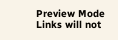Preview Mode Links will not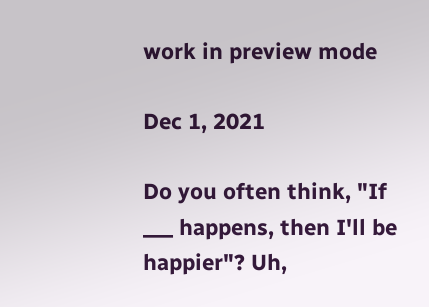work in preview mode

Dec 1, 2021

Do you often think, "If ___ happens, then I'll be happier"? Uh,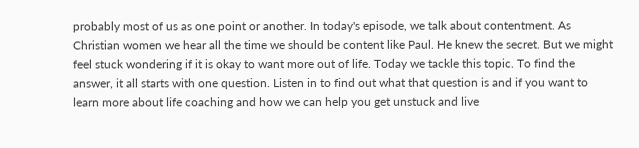probably most of us as one point or another. In today's episode, we talk about contentment. As Christian women we hear all the time we should be content like Paul. He knew the secret. But we might feel stuck wondering if it is okay to want more out of life. Today we tackle this topic. To find the answer, it all starts with one question. Listen in to find out what that question is and if you want to learn more about life coaching and how we can help you get unstuck and live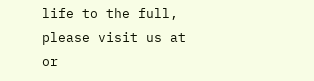life to the full, please visit us at or